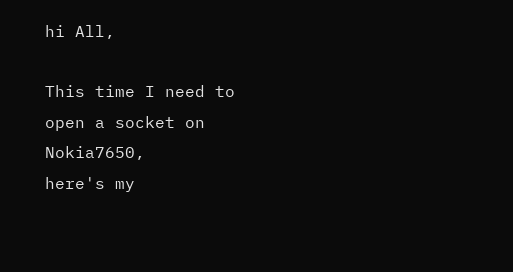hi All,

This time I need to open a socket on Nokia7650,
here's my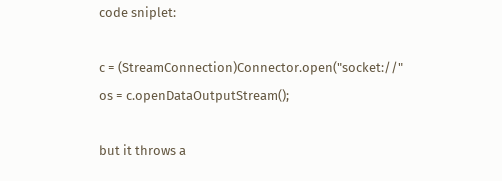code sniplet:

c = (StreamConnection)Connector.open("socket://"
os = c.openDataOutputStream();

but it throws a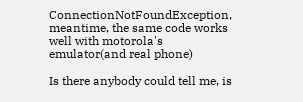ConnectionNotFoundException, meantime, the same code works well with motorola's emulator(and real phone)

Is there anybody could tell me, is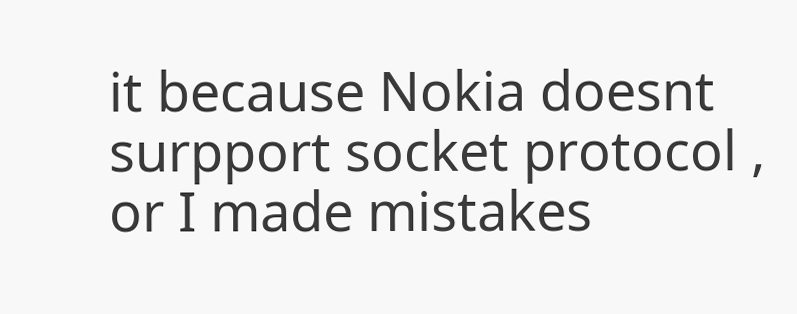it because Nokia doesnt surpport socket protocol , or I made mistakes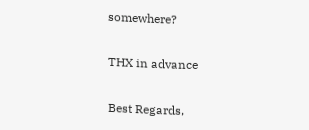somewhere?

THX in advance

Best Regards,